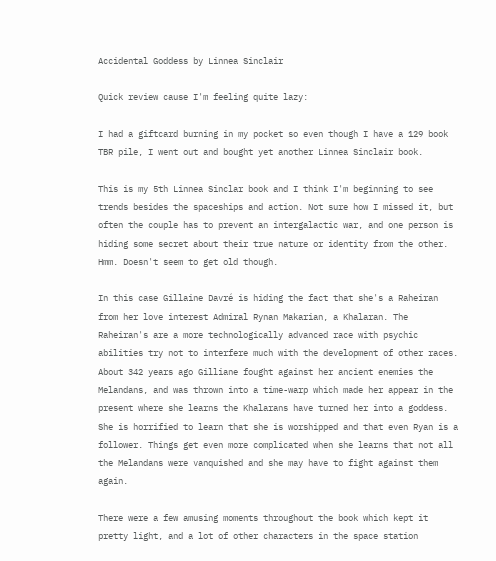Accidental Goddess by Linnea Sinclair

Quick review cause I'm feeling quite lazy:

I had a giftcard burning in my pocket so even though I have a 129 book TBR pile, I went out and bought yet another Linnea Sinclair book.

This is my 5th Linnea Sinclar book and I think I'm beginning to see trends besides the spaceships and action. Not sure how I missed it, but often the couple has to prevent an intergalactic war, and one person is hiding some secret about their true nature or identity from the other. Hmm. Doesn't seem to get old though.

In this case Gillaine Davré is hiding the fact that she's a Raheiran from her love interest Admiral Rynan Makarian, a Khalaran. The Raheiran's are a more technologically advanced race with psychic abilities try not to interfere much with the development of other races. About 342 years ago Gilliane fought against her ancient enemies the Melandans, and was thrown into a time-warp which made her appear in the present where she learns the Khalarans have turned her into a goddess. She is horrified to learn that she is worshipped and that even Ryan is a follower. Things get even more complicated when she learns that not all the Melandans were vanquished and she may have to fight against them again.

There were a few amusing moments throughout the book which kept it pretty light, and a lot of other characters in the space station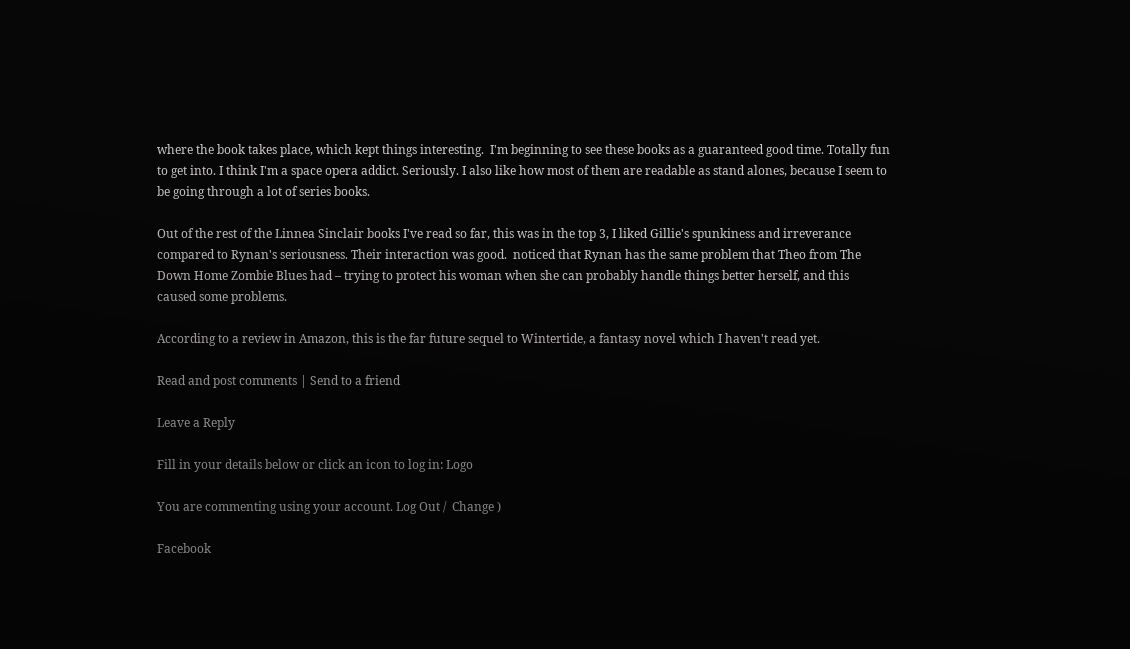where the book takes place, which kept things interesting.  I'm beginning to see these books as a guaranteed good time. Totally fun to get into. I think I'm a space opera addict. Seriously. I also like how most of them are readable as stand alones, because I seem to be going through a lot of series books.

Out of the rest of the Linnea Sinclair books I've read so far, this was in the top 3, I liked Gillie's spunkiness and irreverance compared to Rynan's seriousness. Their interaction was good.  noticed that Rynan has the same problem that Theo from The Down Home Zombie Blues had – trying to protect his woman when she can probably handle things better herself, and this caused some problems.

According to a review in Amazon, this is the far future sequel to Wintertide, a fantasy novel which I haven't read yet.

Read and post comments | Send to a friend

Leave a Reply

Fill in your details below or click an icon to log in: Logo

You are commenting using your account. Log Out /  Change )

Facebook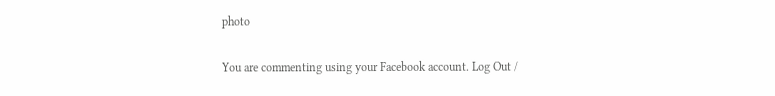photo

You are commenting using your Facebook account. Log Out /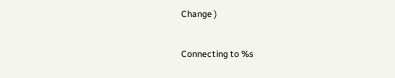Change )

Connecting to %s